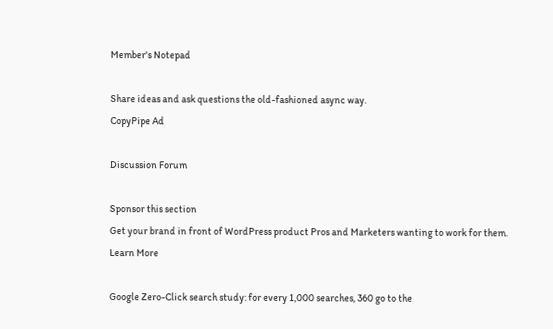Member's Notepad

Share ideas and ask questions the old-fashioned async way.
CopyPipe Ad

Discussion Forum

Sponsor this section
Get your brand in front of WordPress product Pros and Marketers wanting to work for them.
Learn More

Google Zero-Click search study: for every 1,000 searches, 360 go to the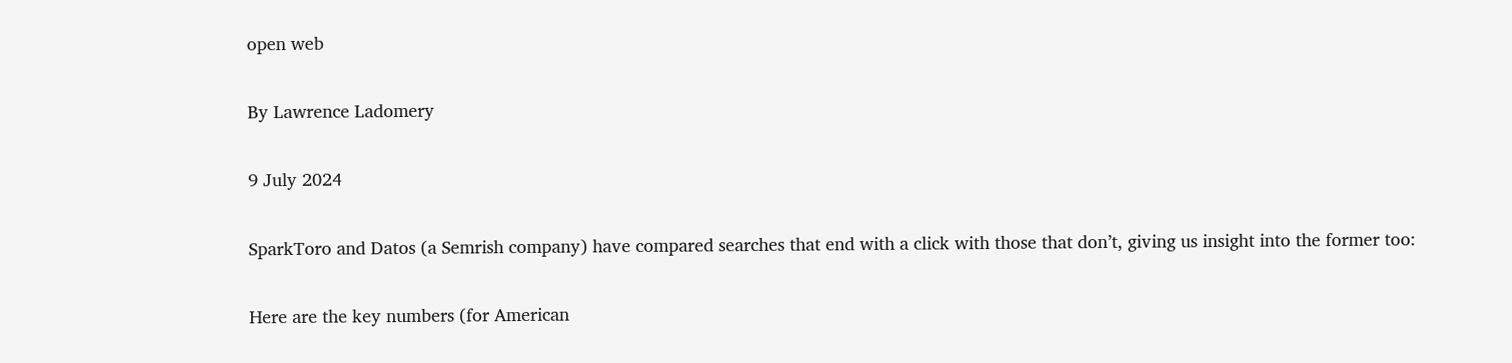open web

By Lawrence Ladomery

9 July 2024

SparkToro and Datos (a Semrish company) have compared searches that end with a click with those that don’t, giving us insight into the former too:

Here are the key numbers (for American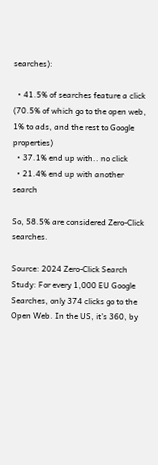searches):

  • 41.5% of searches feature a click (70.5% of which go to the open web, 1% to ads, and the rest to Google properties)
  • 37.1% end up with.. no click
  • 21.4% end up with another search

So, 58.5% are considered Zero-Click searches.

Source: 2024 Zero-Click Search Study: For every 1,000 EU Google Searches, only 374 clicks go to the Open Web. In the US, it’s 360, by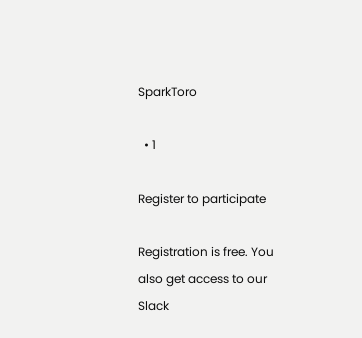SparkToro

  • 1

Register to participate

Registration is free. You also get access to our Slack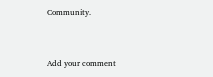Community.


Add your comment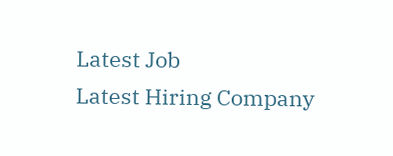Latest Job
Latest Hiring Company